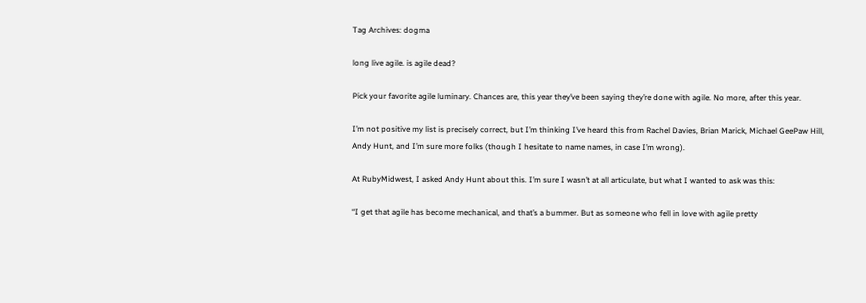Tag Archives: dogma

long live agile. is agile dead?

Pick your favorite agile luminary. Chances are, this year they’ve been saying they’re done with agile. No more, after this year.

I’m not positive my list is precisely correct, but I’m thinking I’ve heard this from Rachel Davies, Brian Marick, Michael GeePaw Hill, Andy Hunt, and I’m sure more folks (though I hesitate to name names, in case I’m wrong).

At RubyMidwest, I asked Andy Hunt about this. I’m sure I wasn’t at all articulate, but what I wanted to ask was this:

“I get that agile has become mechanical, and that’s a bummer. But as someone who fell in love with agile pretty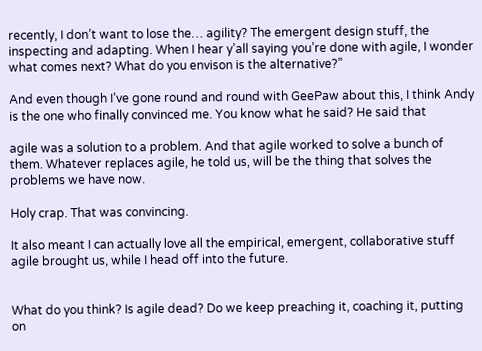recently, I don’t want to lose the… agility? The emergent design stuff, the inspecting and adapting. When I hear y’all saying you’re done with agile, I wonder what comes next? What do you envison is the alternative?”

And even though I’ve gone round and round with GeePaw about this, I think Andy is the one who finally convinced me. You know what he said? He said that

agile was a solution to a problem. And that agile worked to solve a bunch of them. Whatever replaces agile, he told us, will be the thing that solves the problems we have now.

Holy crap. That was convincing.

It also meant I can actually love all the empirical, emergent, collaborative stuff agile brought us, while I head off into the future.


What do you think? Is agile dead? Do we keep preaching it, coaching it, putting on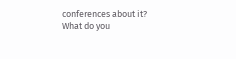conferences about it? What do you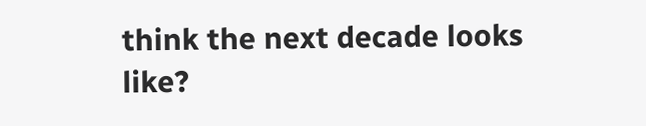think the next decade looks like?